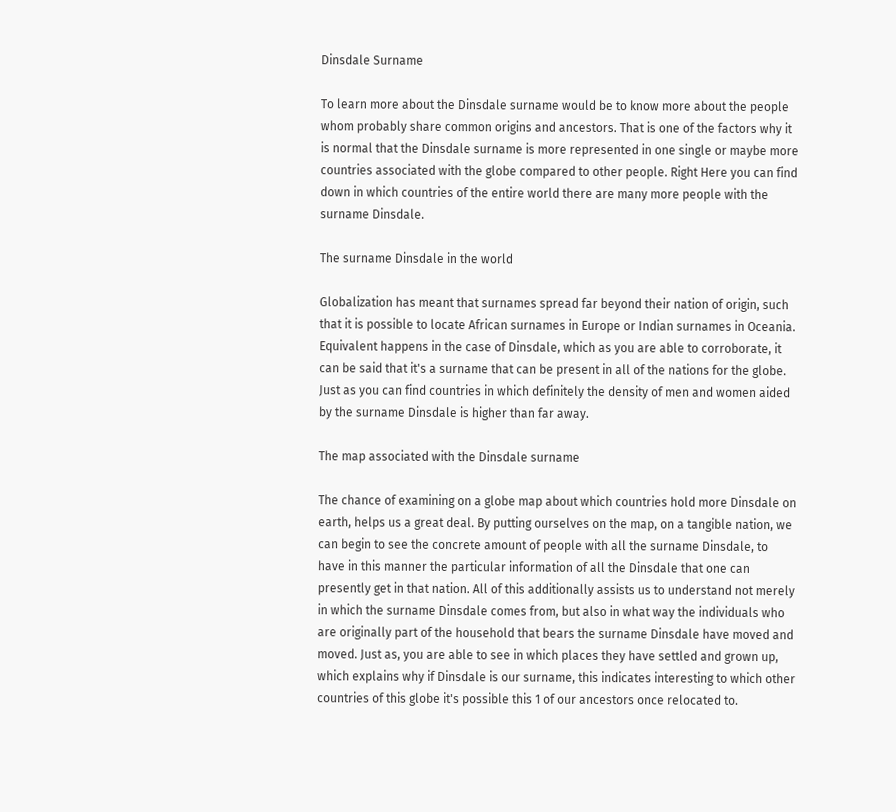Dinsdale Surname

To learn more about the Dinsdale surname would be to know more about the people whom probably share common origins and ancestors. That is one of the factors why it is normal that the Dinsdale surname is more represented in one single or maybe more countries associated with the globe compared to other people. Right Here you can find down in which countries of the entire world there are many more people with the surname Dinsdale.

The surname Dinsdale in the world

Globalization has meant that surnames spread far beyond their nation of origin, such that it is possible to locate African surnames in Europe or Indian surnames in Oceania. Equivalent happens in the case of Dinsdale, which as you are able to corroborate, it can be said that it's a surname that can be present in all of the nations for the globe. Just as you can find countries in which definitely the density of men and women aided by the surname Dinsdale is higher than far away.

The map associated with the Dinsdale surname

The chance of examining on a globe map about which countries hold more Dinsdale on earth, helps us a great deal. By putting ourselves on the map, on a tangible nation, we can begin to see the concrete amount of people with all the surname Dinsdale, to have in this manner the particular information of all the Dinsdale that one can presently get in that nation. All of this additionally assists us to understand not merely in which the surname Dinsdale comes from, but also in what way the individuals who are originally part of the household that bears the surname Dinsdale have moved and moved. Just as, you are able to see in which places they have settled and grown up, which explains why if Dinsdale is our surname, this indicates interesting to which other countries of this globe it's possible this 1 of our ancestors once relocated to.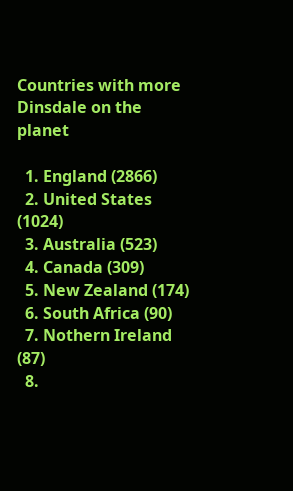Countries with more Dinsdale on the planet

  1. England (2866)
  2. United States (1024)
  3. Australia (523)
  4. Canada (309)
  5. New Zealand (174)
  6. South Africa (90)
  7. Nothern Ireland (87)
  8.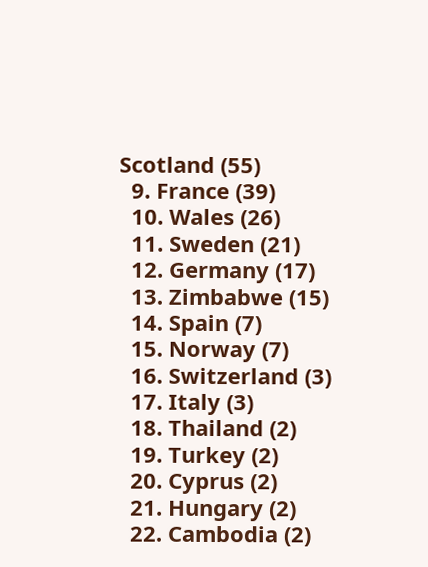Scotland (55)
  9. France (39)
  10. Wales (26)
  11. Sweden (21)
  12. Germany (17)
  13. Zimbabwe (15)
  14. Spain (7)
  15. Norway (7)
  16. Switzerland (3)
  17. Italy (3)
  18. Thailand (2)
  19. Turkey (2)
  20. Cyprus (2)
  21. Hungary (2)
  22. Cambodia (2)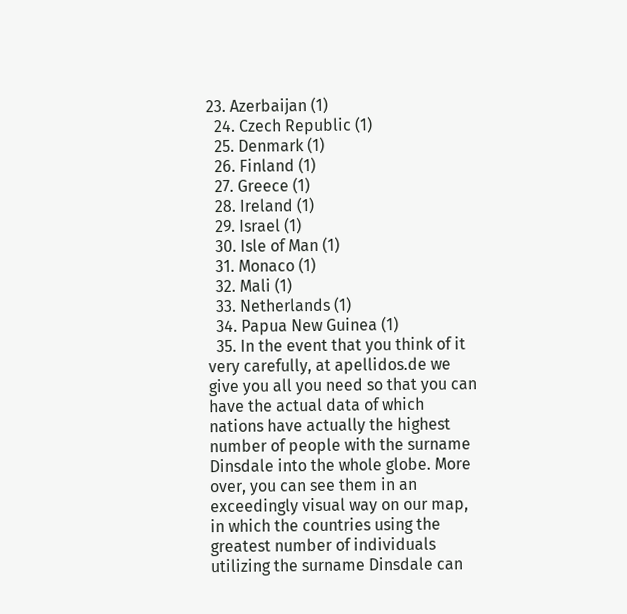23. Azerbaijan (1)
  24. Czech Republic (1)
  25. Denmark (1)
  26. Finland (1)
  27. Greece (1)
  28. Ireland (1)
  29. Israel (1)
  30. Isle of Man (1)
  31. Monaco (1)
  32. Mali (1)
  33. Netherlands (1)
  34. Papua New Guinea (1)
  35. In the event that you think of it very carefully, at apellidos.de we give you all you need so that you can have the actual data of which nations have actually the highest number of people with the surname Dinsdale into the whole globe. More over, you can see them in an exceedingly visual way on our map, in which the countries using the greatest number of individuals utilizing the surname Dinsdale can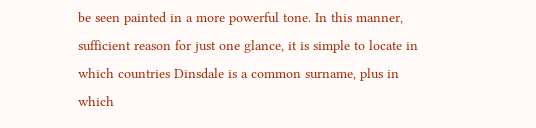be seen painted in a more powerful tone. In this manner, sufficient reason for just one glance, it is simple to locate in which countries Dinsdale is a common surname, plus in which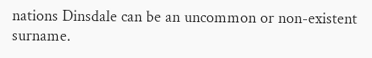nations Dinsdale can be an uncommon or non-existent surname.